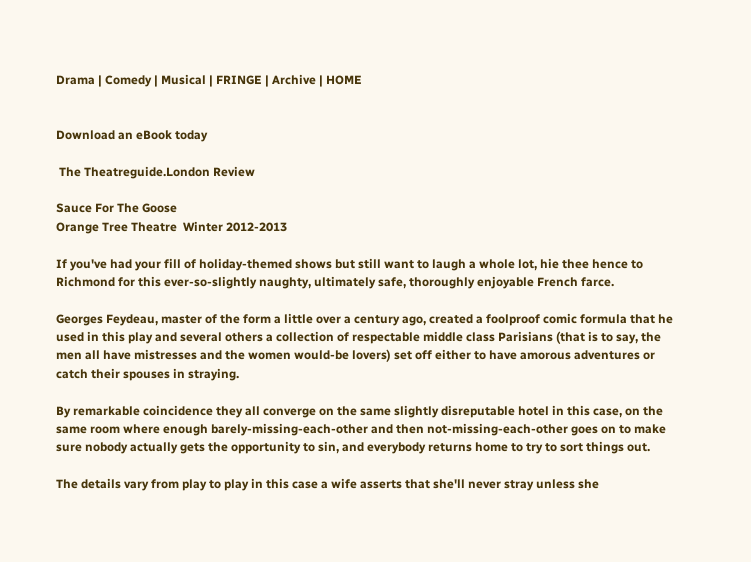Drama | Comedy | Musical | FRINGE | Archive | HOME


Download an eBook today

 The Theatreguide.London Review

Sauce For The Goose
Orange Tree Theatre  Winter 2012-2013

If you've had your fill of holiday-themed shows but still want to laugh a whole lot, hie thee hence to Richmond for this ever-so-slightly naughty, ultimately safe, thoroughly enjoyable French farce.

Georges Feydeau, master of the form a little over a century ago, created a foolproof comic formula that he used in this play and several others a collection of respectable middle class Parisians (that is to say, the men all have mistresses and the women would-be lovers) set off either to have amorous adventures or catch their spouses in straying.

By remarkable coincidence they all converge on the same slightly disreputable hotel in this case, on the same room where enough barely-missing-each-other and then not-missing-each-other goes on to make sure nobody actually gets the opportunity to sin, and everybody returns home to try to sort things out.

The details vary from play to play in this case a wife asserts that she'll never stray unless she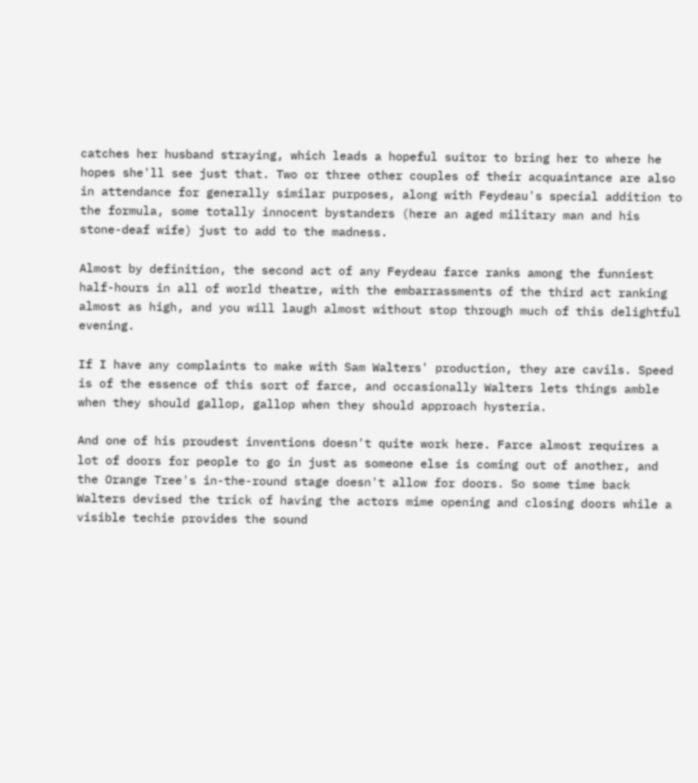catches her husband straying, which leads a hopeful suitor to bring her to where he hopes she'll see just that. Two or three other couples of their acquaintance are also in attendance for generally similar purposes, along with Feydeau's special addition to the formula, some totally innocent bystanders (here an aged military man and his stone-deaf wife) just to add to the madness.

Almost by definition, the second act of any Feydeau farce ranks among the funniest half-hours in all of world theatre, with the embarrassments of the third act ranking almost as high, and you will laugh almost without stop through much of this delightful evening.

If I have any complaints to make with Sam Walters' production, they are cavils. Speed is of the essence of this sort of farce, and occasionally Walters lets things amble when they should gallop, gallop when they should approach hysteria.

And one of his proudest inventions doesn't quite work here. Farce almost requires a lot of doors for people to go in just as someone else is coming out of another, and the Orange Tree's in-the-round stage doesn't allow for doors. So some time back Walters devised the trick of having the actors mime opening and closing doors while a visible techie provides the sound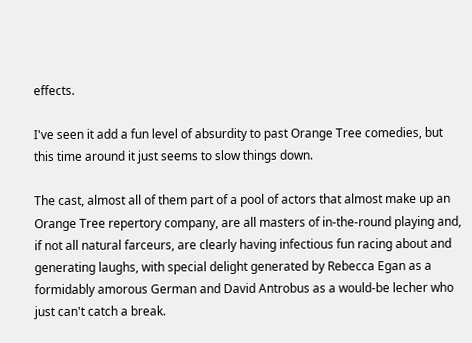effects.

I've seen it add a fun level of absurdity to past Orange Tree comedies, but this time around it just seems to slow things down.

The cast, almost all of them part of a pool of actors that almost make up an Orange Tree repertory company, are all masters of in-the-round playing and, if not all natural farceurs, are clearly having infectious fun racing about and generating laughs, with special delight generated by Rebecca Egan as a formidably amorous German and David Antrobus as a would-be lecher who just can't catch a break.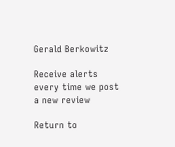Gerald Berkowitz

Receive alerts every time we post a new review

Return to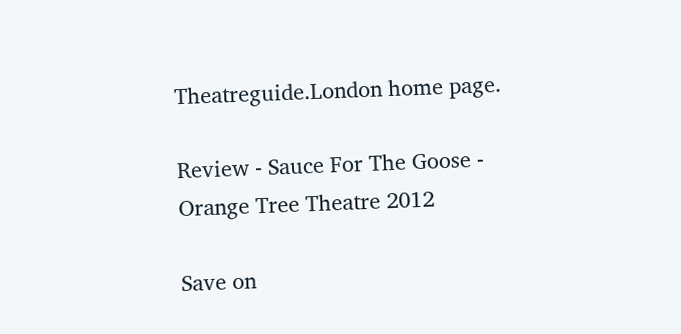Theatreguide.London home page.

Review - Sauce For The Goose - Orange Tree Theatre 2012

Save on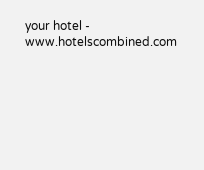your hotel - www.hotelscombined.com